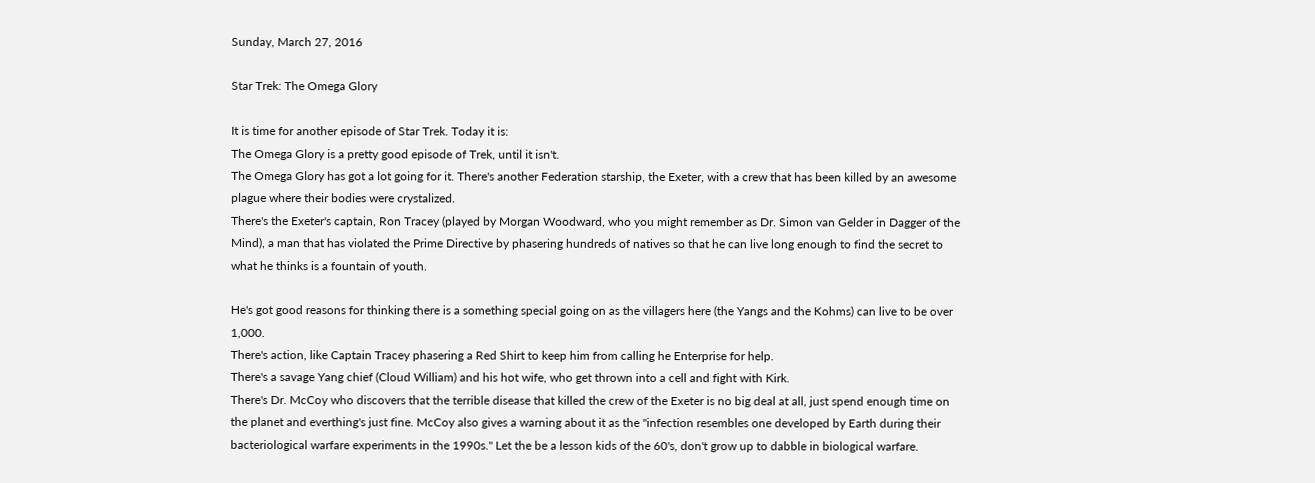Sunday, March 27, 2016

Star Trek: The Omega Glory

It is time for another episode of Star Trek. Today it is:
The Omega Glory is a pretty good episode of Trek, until it isn't.
The Omega Glory has got a lot going for it. There's another Federation starship, the Exeter, with a crew that has been killed by an awesome plague where their bodies were crystalized.
There's the Exeter's captain, Ron Tracey (played by Morgan Woodward, who you might remember as Dr. Simon van Gelder in Dagger of the Mind), a man that has violated the Prime Directive by phasering hundreds of natives so that he can live long enough to find the secret to what he thinks is a fountain of youth.

He's got good reasons for thinking there is a something special going on as the villagers here (the Yangs and the Kohms) can live to be over 1,000.
There's action, like Captain Tracey phasering a Red Shirt to keep him from calling he Enterprise for help.
There's a savage Yang chief (Cloud William) and his hot wife, who get thrown into a cell and fight with Kirk.
There's Dr. McCoy who discovers that the terrible disease that killed the crew of the Exeter is no big deal at all, just spend enough time on the planet and everthing's just fine. McCoy also gives a warning about it as the "infection resembles one developed by Earth during their bacteriological warfare experiments in the 1990s." Let the be a lesson kids of the 60's, don't grow up to dabble in biological warfare.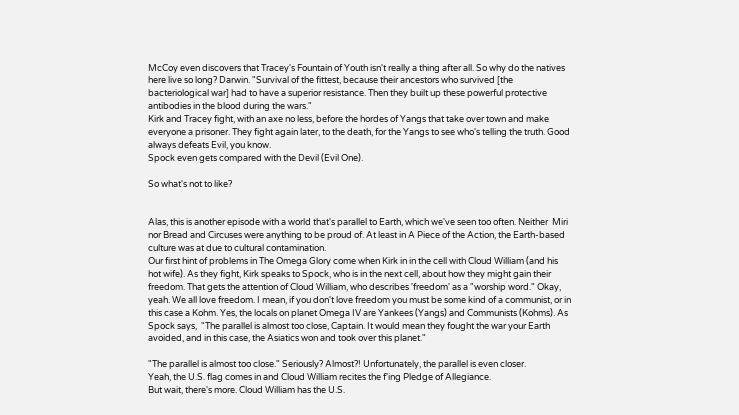McCoy even discovers that Tracey's Fountain of Youth isn't really a thing after all. So why do the natives here live so long? Darwin. "Survival of the fittest, because their ancestors who survived [the bacteriological war] had to have a superior resistance. Then they built up these powerful protective antibodies in the blood during the wars."
Kirk and Tracey fight, with an axe no less, before the hordes of Yangs that take over town and make everyone a prisoner. They fight again later, to the death, for the Yangs to see who's telling the truth. Good always defeats Evil, you know.
Spock even gets compared with the Devil (Evil One).

So what's not to like?


Alas, this is another episode with a world that's parallel to Earth, which we've seen too often. Neither  Miri nor Bread and Circuses were anything to be proud of. At least in A Piece of the Action, the Earth-based culture was at due to cultural contamination.
Our first hint of problems in The Omega Glory come when Kirk in in the cell with Cloud William (and his hot wife). As they fight, Kirk speaks to Spock, who is in the next cell, about how they might gain their freedom. That gets the attention of Cloud William, who describes 'freedom' as a "worship word." Okay, yeah. We all love freedom. I mean, if you don't love freedom you must be some kind of a communist, or in this case a Kohm. Yes, the locals on planet Omega IV are Yankees (Yangs) and Communists (Kohms). As Spock says,  "The parallel is almost too close, Captain. It would mean they fought the war your Earth avoided, and in this case, the Asiatics won and took over this planet."

"The parallel is almost too close." Seriously? Almost?! Unfortunately, the parallel is even closer.
Yeah, the U.S. flag comes in and Cloud William recites the f'ing Pledge of Allegiance.
But wait, there's more. Cloud William has the U.S.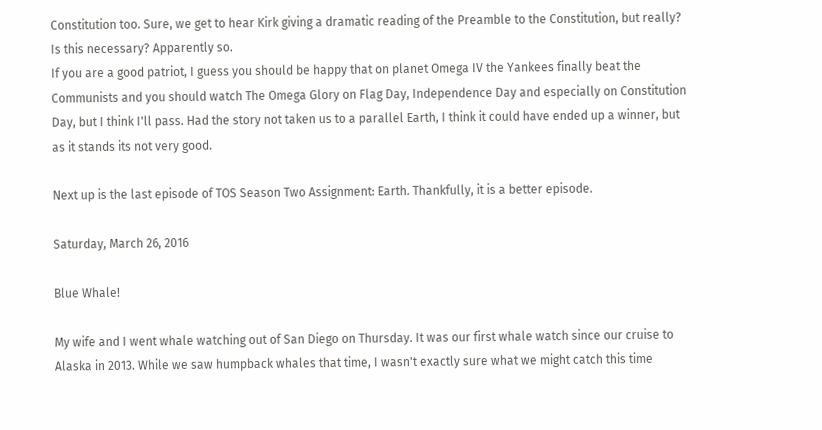Constitution too. Sure, we get to hear Kirk giving a dramatic reading of the Preamble to the Constitution, but really? Is this necessary? Apparently so.
If you are a good patriot, I guess you should be happy that on planet Omega IV the Yankees finally beat the Communists and you should watch The Omega Glory on Flag Day, Independence Day and especially on Constitution Day, but I think I'll pass. Had the story not taken us to a parallel Earth, I think it could have ended up a winner, but as it stands its not very good.

Next up is the last episode of TOS Season Two Assignment: Earth. Thankfully, it is a better episode.

Saturday, March 26, 2016

Blue Whale!

My wife and I went whale watching out of San Diego on Thursday. It was our first whale watch since our cruise to Alaska in 2013. While we saw humpback whales that time, I wasn't exactly sure what we might catch this time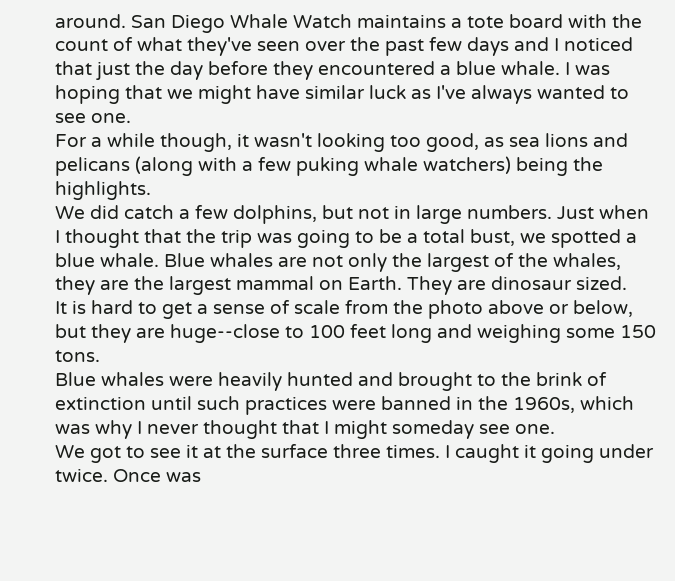around. San Diego Whale Watch maintains a tote board with the count of what they've seen over the past few days and I noticed that just the day before they encountered a blue whale. I was hoping that we might have similar luck as I've always wanted to see one.
For a while though, it wasn't looking too good, as sea lions and pelicans (along with a few puking whale watchers) being the highlights.
We did catch a few dolphins, but not in large numbers. Just when I thought that the trip was going to be a total bust, we spotted a blue whale. Blue whales are not only the largest of the whales, they are the largest mammal on Earth. They are dinosaur sized.
It is hard to get a sense of scale from the photo above or below, but they are huge--close to 100 feet long and weighing some 150 tons.
Blue whales were heavily hunted and brought to the brink of extinction until such practices were banned in the 1960s, which was why I never thought that I might someday see one.
We got to see it at the surface three times. I caught it going under twice. Once was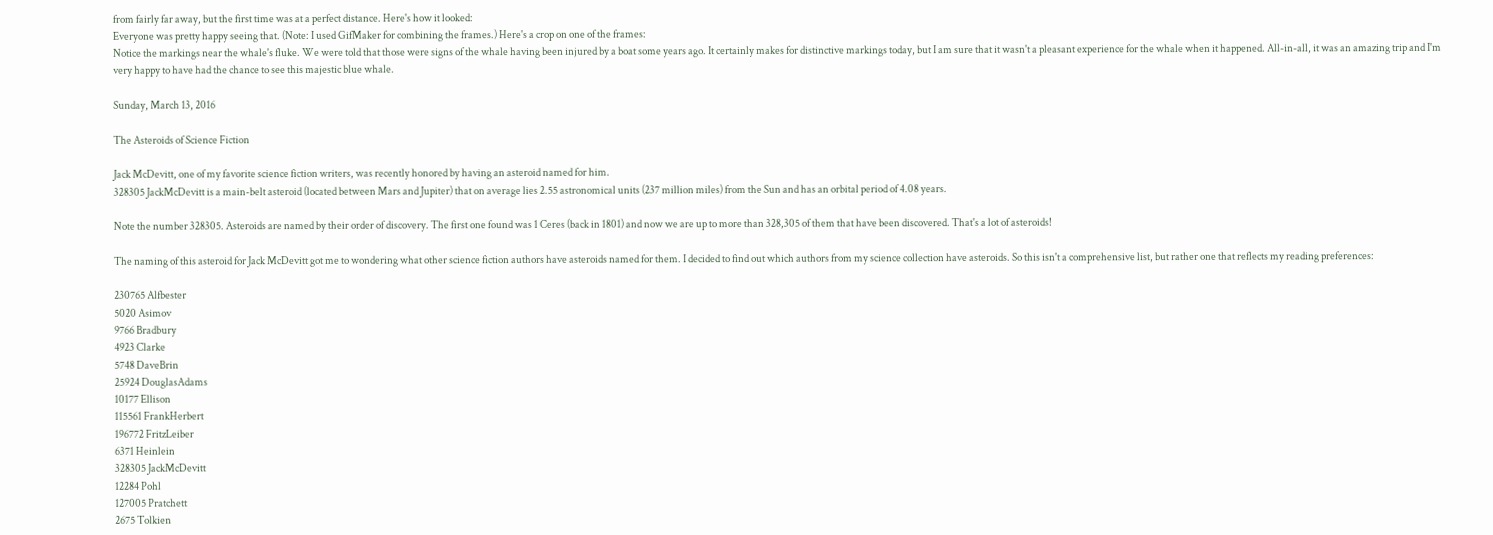from fairly far away, but the first time was at a perfect distance. Here's how it looked:
Everyone was pretty happy seeing that. (Note: I used GifMaker for combining the frames.) Here's a crop on one of the frames:
Notice the markings near the whale's fluke. We were told that those were signs of the whale having been injured by a boat some years ago. It certainly makes for distinctive markings today, but I am sure that it wasn't a pleasant experience for the whale when it happened. All-in-all, it was an amazing trip and I'm very happy to have had the chance to see this majestic blue whale.

Sunday, March 13, 2016

The Asteroids of Science Fiction

Jack McDevitt, one of my favorite science fiction writers, was recently honored by having an asteroid named for him.
328305 JackMcDevitt is a main-belt asteroid (located between Mars and Jupiter) that on average lies 2.55 astronomical units (237 million miles) from the Sun and has an orbital period of 4.08 years.

Note the number 328305. Asteroids are named by their order of discovery. The first one found was 1 Ceres (back in 1801) and now we are up to more than 328,305 of them that have been discovered. That's a lot of asteroids!

The naming of this asteroid for Jack McDevitt got me to wondering what other science fiction authors have asteroids named for them. I decided to find out which authors from my science collection have asteroids. So this isn't a comprehensive list, but rather one that reflects my reading preferences:

230765 Alfbester
5020 Asimov
9766 Bradbury
4923 Clarke
5748 DaveBrin
25924 DouglasAdams
10177 Ellison
115561 FrankHerbert
196772 FritzLeiber
6371 Heinlein
328305 JackMcDevitt
12284 Pohl
127005 Pratchett
2675 Tolkien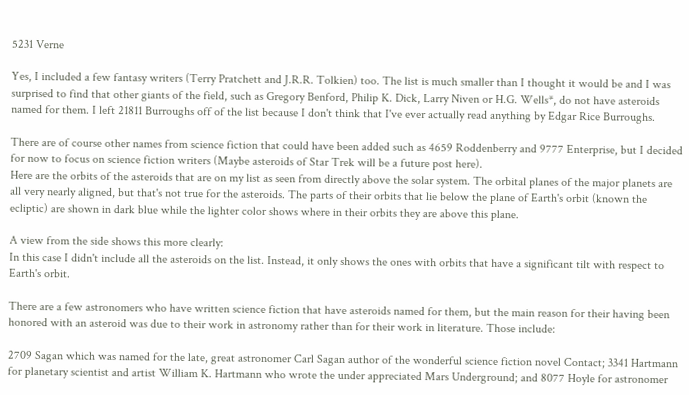5231 Verne

Yes, I included a few fantasy writers (Terry Pratchett and J.R.R. Tolkien) too. The list is much smaller than I thought it would be and I was surprised to find that other giants of the field, such as Gregory Benford, Philip K. Dick, Larry Niven or H.G. Wells*, do not have asteroids named for them. I left 21811 Burroughs off of the list because I don't think that I've ever actually read anything by Edgar Rice Burroughs.

There are of course other names from science fiction that could have been added such as 4659 Roddenberry and 9777 Enterprise, but I decided for now to focus on science fiction writers (Maybe asteroids of Star Trek will be a future post here).
Here are the orbits of the asteroids that are on my list as seen from directly above the solar system. The orbital planes of the major planets are all very nearly aligned, but that's not true for the asteroids. The parts of their orbits that lie below the plane of Earth's orbit (known the ecliptic) are shown in dark blue while the lighter color shows where in their orbits they are above this plane.

A view from the side shows this more clearly:
In this case I didn't include all the asteroids on the list. Instead, it only shows the ones with orbits that have a significant tilt with respect to Earth's orbit.

There are a few astronomers who have written science fiction that have asteroids named for them, but the main reason for their having been honored with an asteroid was due to their work in astronomy rather than for their work in literature. Those include:

2709 Sagan which was named for the late, great astronomer Carl Sagan author of the wonderful science fiction novel Contact; 3341 Hartmann for planetary scientist and artist William K. Hartmann who wrote the under appreciated Mars Underground; and 8077 Hoyle for astronomer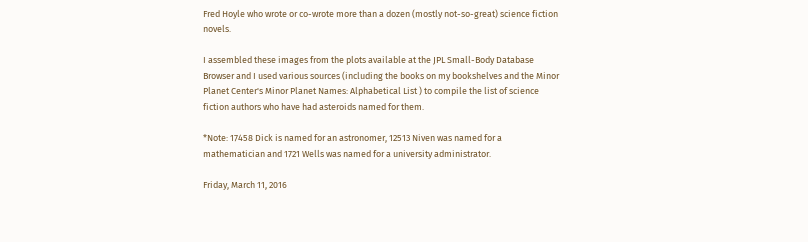Fred Hoyle who wrote or co-wrote more than a dozen (mostly not-so-great) science fiction novels.

I assembled these images from the plots available at the JPL Small-Body Database Browser and I used various sources (including the books on my bookshelves and the Minor Planet Center's Minor Planet Names: Alphabetical List ) to compile the list of science fiction authors who have had asteroids named for them.

*Note: 17458 Dick is named for an astronomer, 12513 Niven was named for a mathematician and 1721 Wells was named for a university administrator.

Friday, March 11, 2016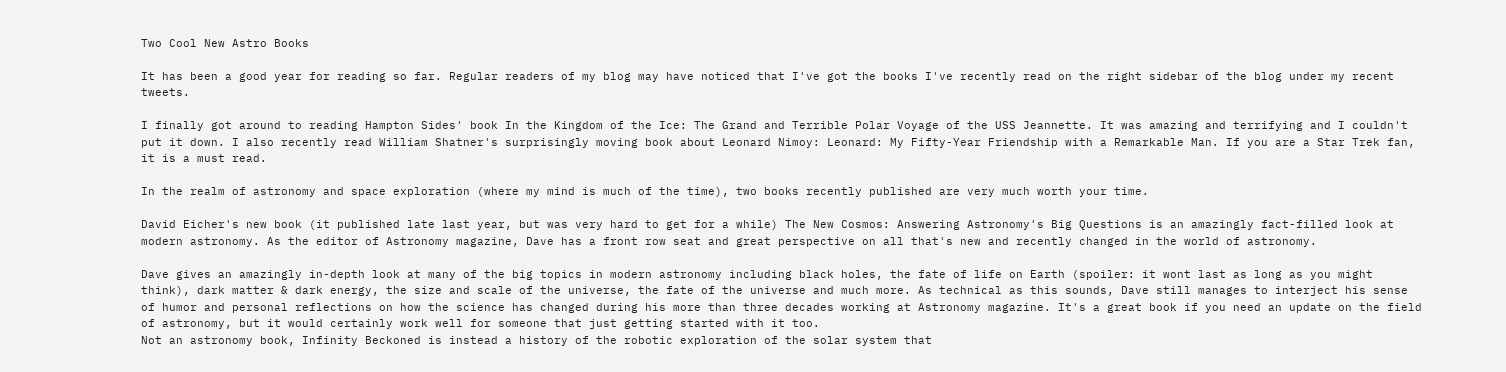Two Cool New Astro Books

It has been a good year for reading so far. Regular readers of my blog may have noticed that I've got the books I've recently read on the right sidebar of the blog under my recent tweets.

I finally got around to reading Hampton Sides' book In the Kingdom of the Ice: The Grand and Terrible Polar Voyage of the USS Jeannette. It was amazing and terrifying and I couldn't put it down. I also recently read William Shatner's surprisingly moving book about Leonard Nimoy: Leonard: My Fifty-Year Friendship with a Remarkable Man. If you are a Star Trek fan, it is a must read.

In the realm of astronomy and space exploration (where my mind is much of the time), two books recently published are very much worth your time.

David Eicher's new book (it published late last year, but was very hard to get for a while) The New Cosmos: Answering Astronomy's Big Questions is an amazingly fact-filled look at modern astronomy. As the editor of Astronomy magazine, Dave has a front row seat and great perspective on all that's new and recently changed in the world of astronomy.

Dave gives an amazingly in-depth look at many of the big topics in modern astronomy including black holes, the fate of life on Earth (spoiler: it wont last as long as you might think), dark matter & dark energy, the size and scale of the universe, the fate of the universe and much more. As technical as this sounds, Dave still manages to interject his sense of humor and personal reflections on how the science has changed during his more than three decades working at Astronomy magazine. It's a great book if you need an update on the field of astronomy, but it would certainly work well for someone that just getting started with it too.
Not an astronomy book, Infinity Beckoned is instead a history of the robotic exploration of the solar system that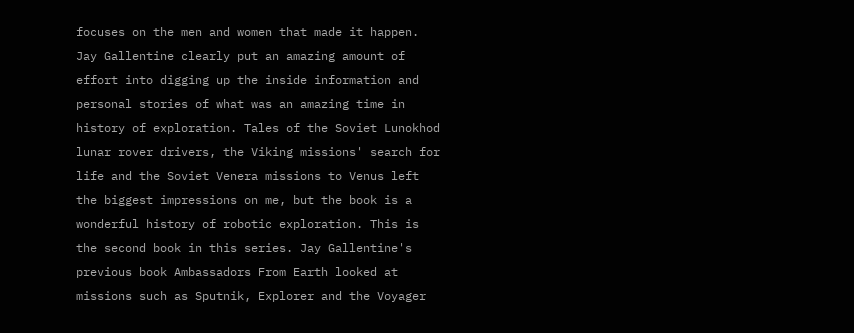focuses on the men and women that made it happen. Jay Gallentine clearly put an amazing amount of effort into digging up the inside information and personal stories of what was an amazing time in history of exploration. Tales of the Soviet Lunokhod lunar rover drivers, the Viking missions' search for life and the Soviet Venera missions to Venus left the biggest impressions on me, but the book is a wonderful history of robotic exploration. This is the second book in this series. Jay Gallentine's previous book Ambassadors From Earth looked at missions such as Sputnik, Explorer and the Voyager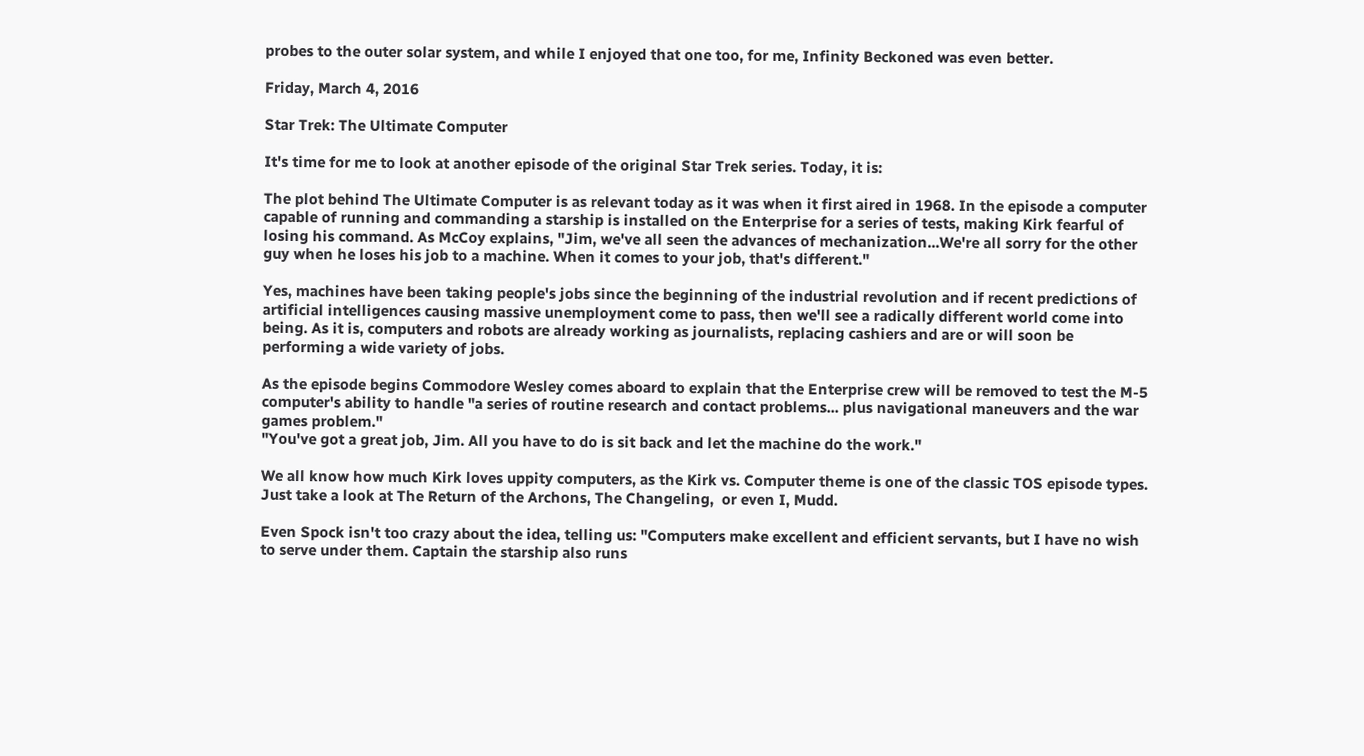probes to the outer solar system, and while I enjoyed that one too, for me, Infinity Beckoned was even better.

Friday, March 4, 2016

Star Trek: The Ultimate Computer

It's time for me to look at another episode of the original Star Trek series. Today, it is:

The plot behind The Ultimate Computer is as relevant today as it was when it first aired in 1968. In the episode a computer capable of running and commanding a starship is installed on the Enterprise for a series of tests, making Kirk fearful of losing his command. As McCoy explains, "Jim, we've all seen the advances of mechanization...We're all sorry for the other guy when he loses his job to a machine. When it comes to your job, that's different."

Yes, machines have been taking people's jobs since the beginning of the industrial revolution and if recent predictions of artificial intelligences causing massive unemployment come to pass, then we'll see a radically different world come into being. As it is, computers and robots are already working as journalists, replacing cashiers and are or will soon be performing a wide variety of jobs.

As the episode begins Commodore Wesley comes aboard to explain that the Enterprise crew will be removed to test the M-5 computer's ability to handle "a series of routine research and contact problems... plus navigational maneuvers and the war games problem."
"You've got a great job, Jim. All you have to do is sit back and let the machine do the work."

We all know how much Kirk loves uppity computers, as the Kirk vs. Computer theme is one of the classic TOS episode types. Just take a look at The Return of the Archons, The Changeling,  or even I, Mudd.

Even Spock isn't too crazy about the idea, telling us: "Computers make excellent and efficient servants, but I have no wish to serve under them. Captain the starship also runs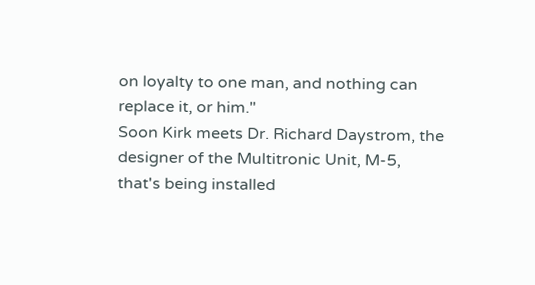on loyalty to one man, and nothing can replace it, or him."
Soon Kirk meets Dr. Richard Daystrom, the designer of the Multitronic Unit, M-5, that's being installed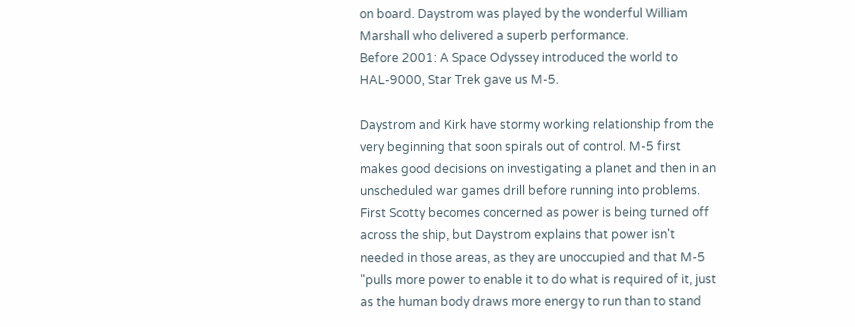on board. Daystrom was played by the wonderful William Marshall who delivered a superb performance.
Before 2001: A Space Odyssey introduced the world to HAL-9000, Star Trek gave us M-5.

Daystrom and Kirk have stormy working relationship from the very beginning that soon spirals out of control. M-5 first makes good decisions on investigating a planet and then in an unscheduled war games drill before running into problems.
First Scotty becomes concerned as power is being turned off across the ship, but Daystrom explains that power isn't needed in those areas, as they are unoccupied and that M-5 "pulls more power to enable it to do what is required of it, just as the human body draws more energy to run than to stand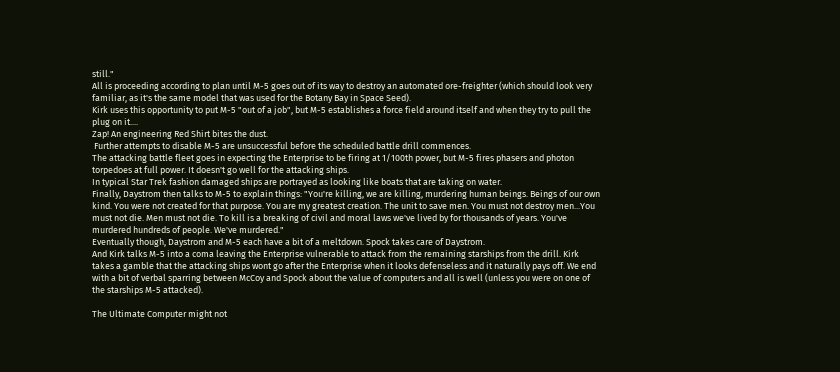still."
All is proceeding according to plan until M-5 goes out of its way to destroy an automated ore-freighter (which should look very familiar, as it's the same model that was used for the Botany Bay in Space Seed).
Kirk uses this opportunity to put M-5 "out of a job", but M-5 establishes a force field around itself and when they try to pull the plug on it....
Zap! An engineering Red Shirt bites the dust.
 Further attempts to disable M-5 are unsuccessful before the scheduled battle drill commences.
The attacking battle fleet goes in expecting the Enterprise to be firing at 1/100th power, but M-5 fires phasers and photon torpedoes at full power. It doesn't go well for the attacking ships.
In typical Star Trek fashion damaged ships are portrayed as looking like boats that are taking on water.
Finally, Daystrom then talks to M-5 to explain things: "You're killing, we are killing, murdering human beings. Beings of our own kind. You were not created for that purpose. You are my greatest creation. The unit to save men. You must not destroy men...You must not die. Men must not die. To kill is a breaking of civil and moral laws we've lived by for thousands of years. You've murdered hundreds of people. We've murdered."
Eventually though, Daystrom and M-5 each have a bit of a meltdown. Spock takes care of Daystrom.
And Kirk talks M-5 into a coma leaving the Enterprise vulnerable to attack from the remaining starships from the drill. Kirk takes a gamble that the attacking ships wont go after the Enterprise when it looks defenseless and it naturally pays off. We end with a bit of verbal sparring between McCoy and Spock about the value of computers and all is well (unless you were on one of the starships M-5 attacked).

The Ultimate Computer might not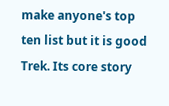make anyone's top ten list but it is good Trek. Its core story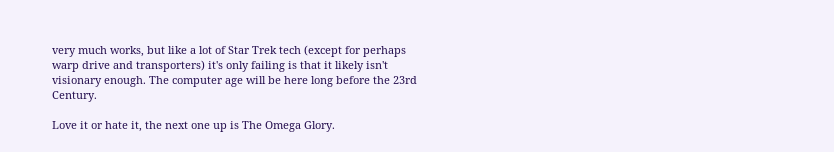very much works, but like a lot of Star Trek tech (except for perhaps warp drive and transporters) it's only failing is that it likely isn't visionary enough. The computer age will be here long before the 23rd Century.

Love it or hate it, the next one up is The Omega Glory.